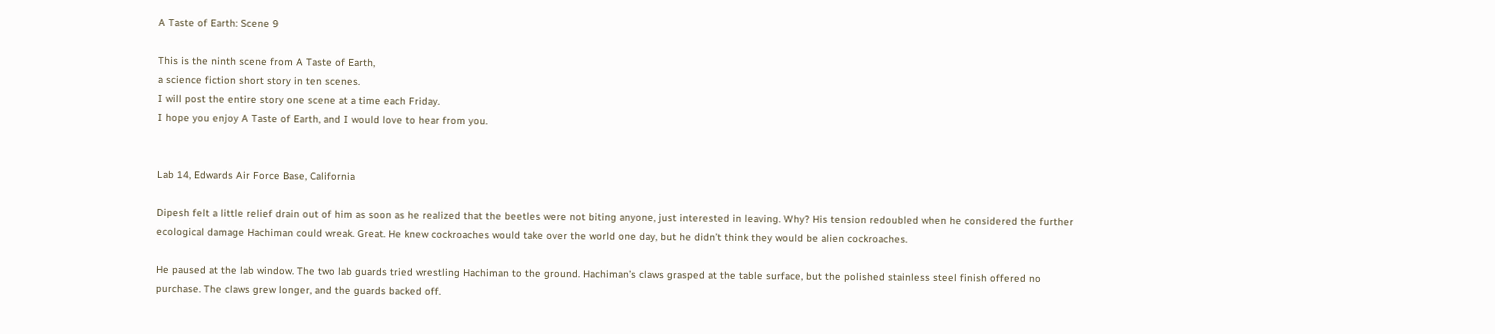A Taste of Earth: Scene 9

This is the ninth scene from A Taste of Earth,
a science fiction short story in ten scenes.
I will post the entire story one scene at a time each Friday.
I hope you enjoy A Taste of Earth, and I would love to hear from you.


Lab 14, Edwards Air Force Base, California

Dipesh felt a little relief drain out of him as soon as he realized that the beetles were not biting anyone, just interested in leaving. Why? His tension redoubled when he considered the further ecological damage Hachiman could wreak. Great. He knew cockroaches would take over the world one day, but he didn’t think they would be alien cockroaches.

He paused at the lab window. The two lab guards tried wrestling Hachiman to the ground. Hachiman’s claws grasped at the table surface, but the polished stainless steel finish offered no purchase. The claws grew longer, and the guards backed off.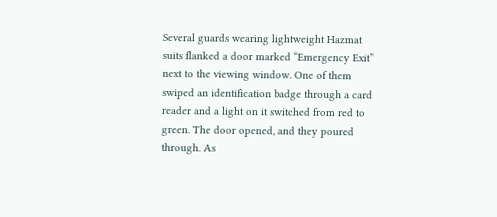Several guards wearing lightweight Hazmat suits flanked a door marked “Emergency Exit” next to the viewing window. One of them swiped an identification badge through a card reader and a light on it switched from red to green. The door opened, and they poured through. As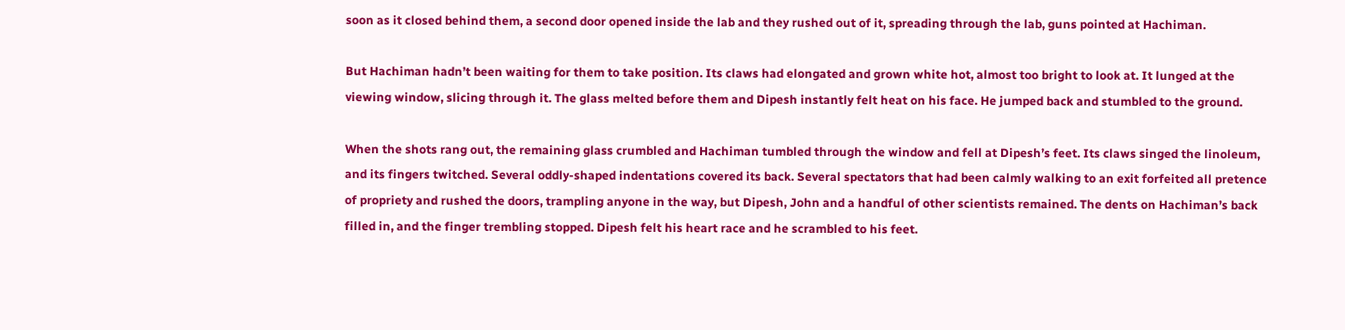soon as it closed behind them, a second door opened inside the lab and they rushed out of it, spreading through the lab, guns pointed at Hachiman.

But Hachiman hadn’t been waiting for them to take position. Its claws had elongated and grown white hot, almost too bright to look at. It lunged at the viewing window, slicing through it. The glass melted before them and Dipesh instantly felt heat on his face. He jumped back and stumbled to the ground.

When the shots rang out, the remaining glass crumbled and Hachiman tumbled through the window and fell at Dipesh’s feet. Its claws singed the linoleum, and its fingers twitched. Several oddly-shaped indentations covered its back. Several spectators that had been calmly walking to an exit forfeited all pretence of propriety and rushed the doors, trampling anyone in the way, but Dipesh, John and a handful of other scientists remained. The dents on Hachiman’s back filled in, and the finger trembling stopped. Dipesh felt his heart race and he scrambled to his feet.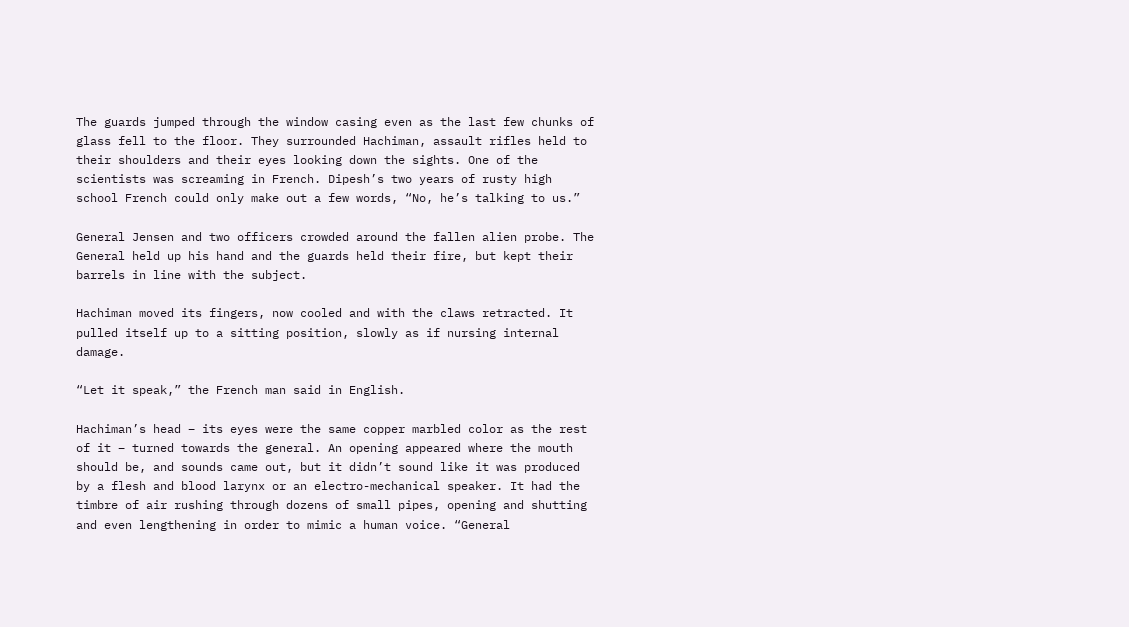The guards jumped through the window casing even as the last few chunks of glass fell to the floor. They surrounded Hachiman, assault rifles held to their shoulders and their eyes looking down the sights. One of the scientists was screaming in French. Dipesh’s two years of rusty high school French could only make out a few words, “No, he’s talking to us.”

General Jensen and two officers crowded around the fallen alien probe. The General held up his hand and the guards held their fire, but kept their barrels in line with the subject.

Hachiman moved its fingers, now cooled and with the claws retracted. It pulled itself up to a sitting position, slowly as if nursing internal damage.

“Let it speak,” the French man said in English.

Hachiman’s head – its eyes were the same copper marbled color as the rest of it – turned towards the general. An opening appeared where the mouth should be, and sounds came out, but it didn’t sound like it was produced by a flesh and blood larynx or an electro-mechanical speaker. It had the timbre of air rushing through dozens of small pipes, opening and shutting and even lengthening in order to mimic a human voice. “General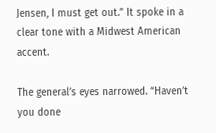Jensen, I must get out.” It spoke in a clear tone with a Midwest American accent.

The general’s eyes narrowed. “Haven’t you done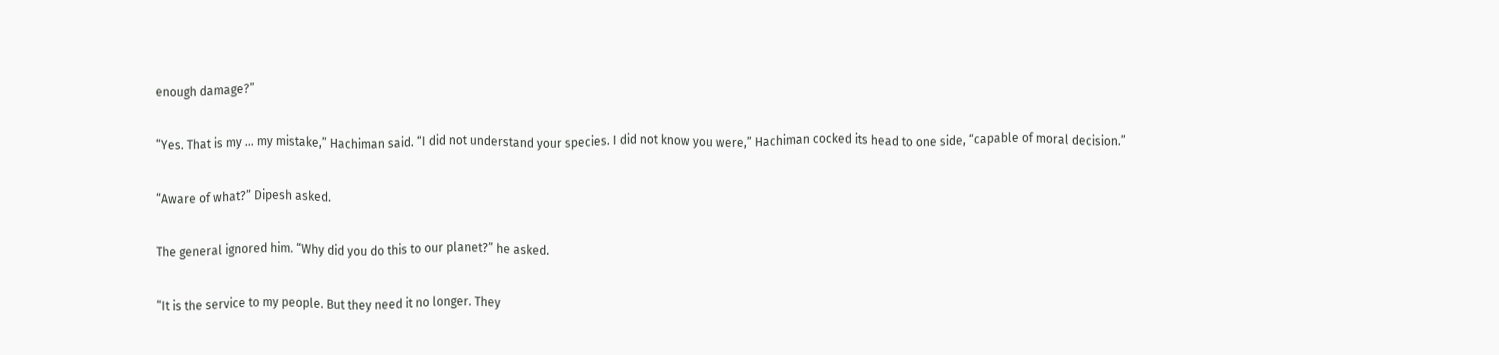enough damage?”

“Yes. That is my … my mistake,” Hachiman said. “I did not understand your species. I did not know you were,” Hachiman cocked its head to one side, “capable of moral decision.”

“Aware of what?” Dipesh asked.

The general ignored him. “Why did you do this to our planet?” he asked.

“It is the service to my people. But they need it no longer. They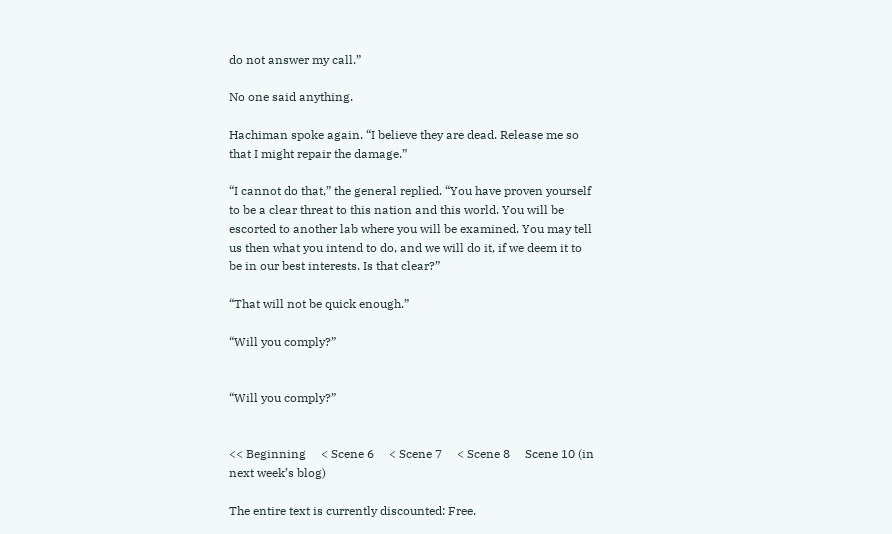do not answer my call.”

No one said anything.

Hachiman spoke again. “I believe they are dead. Release me so that I might repair the damage.”

“I cannot do that,” the general replied. “You have proven yourself to be a clear threat to this nation and this world. You will be escorted to another lab where you will be examined. You may tell us then what you intend to do, and we will do it, if we deem it to be in our best interests. Is that clear?”

“That will not be quick enough.”

“Will you comply?”


“Will you comply?”


<< Beginning     < Scene 6     < Scene 7     < Scene 8     Scene 10 (in next week’s blog)

The entire text is currently discounted: Free.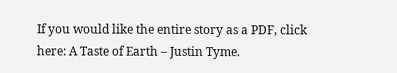If you would like the entire story as a PDF, click here: A Taste of Earth – Justin Tyme.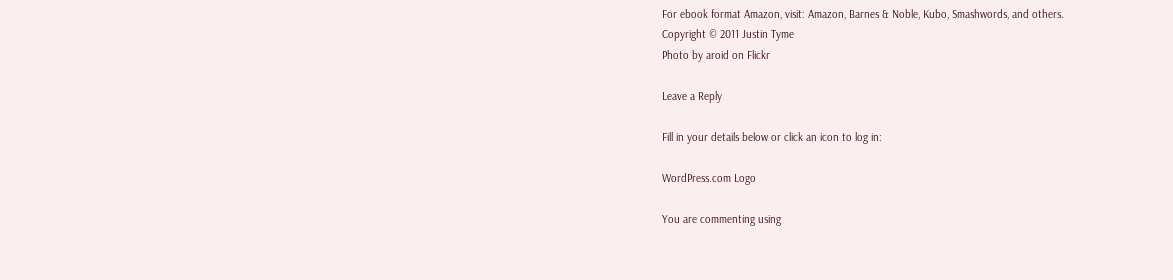For ebook format Amazon, visit: Amazon, Barnes & Noble, Kubo, Smashwords, and others.
Copyright © 2011 Justin Tyme
Photo by aroid on Flickr

Leave a Reply

Fill in your details below or click an icon to log in:

WordPress.com Logo

You are commenting using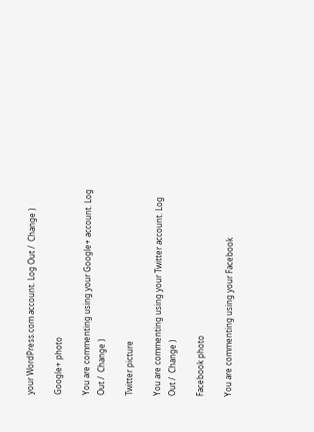your WordPress.com account. Log Out /  Change )

Google+ photo

You are commenting using your Google+ account. Log Out /  Change )

Twitter picture

You are commenting using your Twitter account. Log Out /  Change )

Facebook photo

You are commenting using your Facebook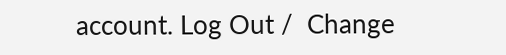account. Log Out /  Change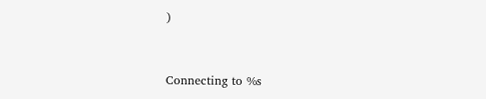)


Connecting to %s